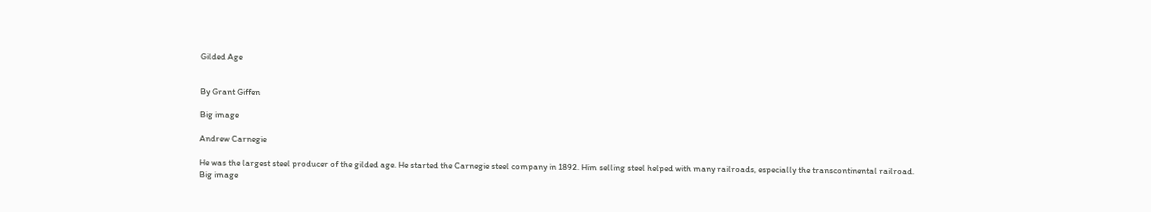Gilded Age


By Grant Giffen

Big image

Andrew Carnegie

He was the largest steel producer of the gilded age. He started the Carnegie steel company in 1892. Him selling steel helped with many railroads, especially the transcontinental railroad.
Big image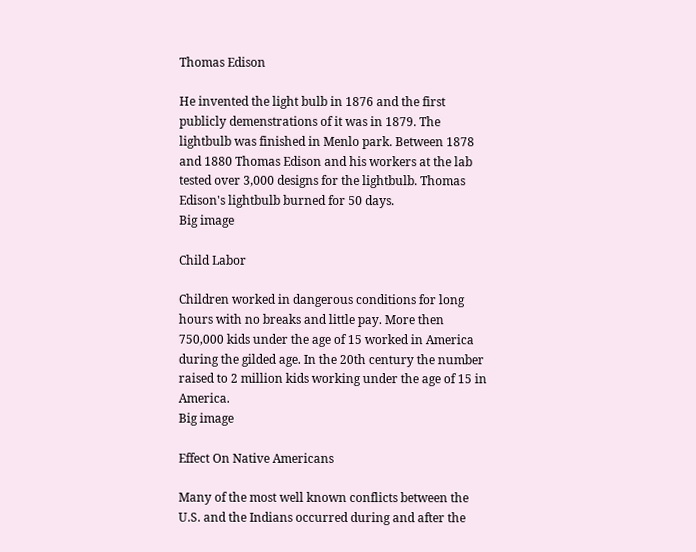Thomas Edison

He invented the light bulb in 1876 and the first publicly demenstrations of it was in 1879. The lightbulb was finished in Menlo park. Between 1878 and 1880 Thomas Edison and his workers at the lab tested over 3,000 designs for the lightbulb. Thomas Edison's lightbulb burned for 50 days.
Big image

Child Labor

Children worked in dangerous conditions for long hours with no breaks and little pay. More then 750,000 kids under the age of 15 worked in America during the gilded age. In the 20th century the number raised to 2 million kids working under the age of 15 in America.
Big image

Effect On Native Americans

Many of the most well known conflicts between the U.S. and the Indians occurred during and after the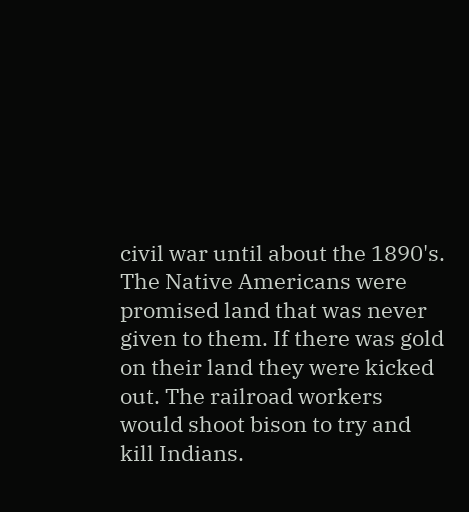civil war until about the 1890's. The Native Americans were promised land that was never given to them. If there was gold on their land they were kicked out. The railroad workers would shoot bison to try and kill Indians.